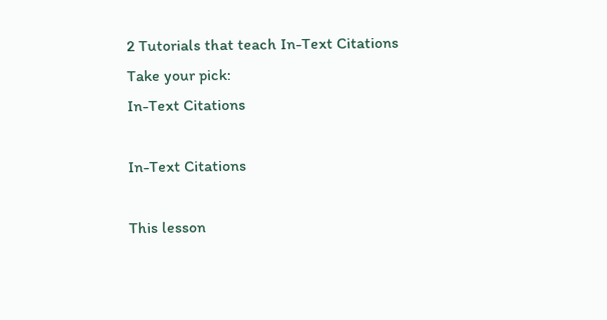2 Tutorials that teach In-Text Citations
Take your pick:
In-Text Citations

In-Text Citations

This lesson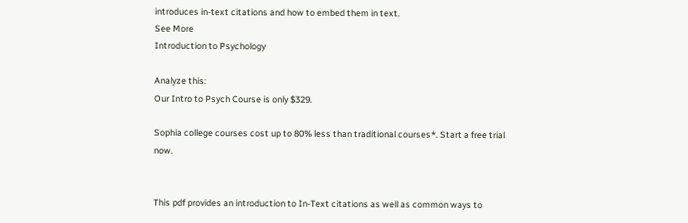introduces in-text citations and how to embed them in text.
See More
Introduction to Psychology

Analyze this:
Our Intro to Psych Course is only $329.

Sophia college courses cost up to 80% less than traditional courses*. Start a free trial now.


This pdf provides an introduction to In-Text citations as well as common ways to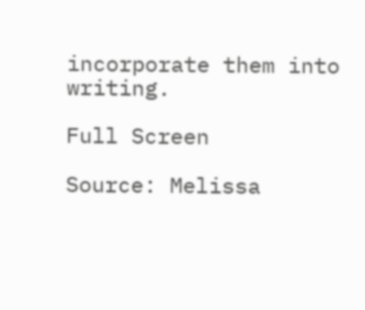incorporate them into writing.

Full Screen

Source: Melissa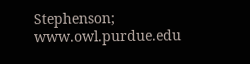Stephenson; www.owl.purdue.edu